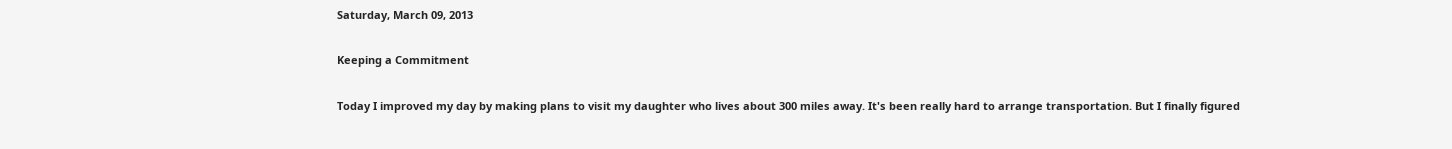Saturday, March 09, 2013

Keeping a Commitment

Today I improved my day by making plans to visit my daughter who lives about 300 miles away. It's been really hard to arrange transportation. But I finally figured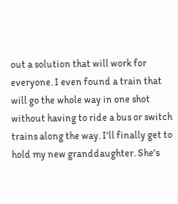out a solution that will work for everyone. I even found a train that will go the whole way in one shot without having to ride a bus or switch trains along the way. I'll finally get to hold my new granddaughter. She's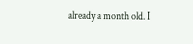already a month old. I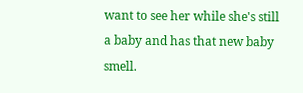want to see her while she's still a baby and has that new baby smell.